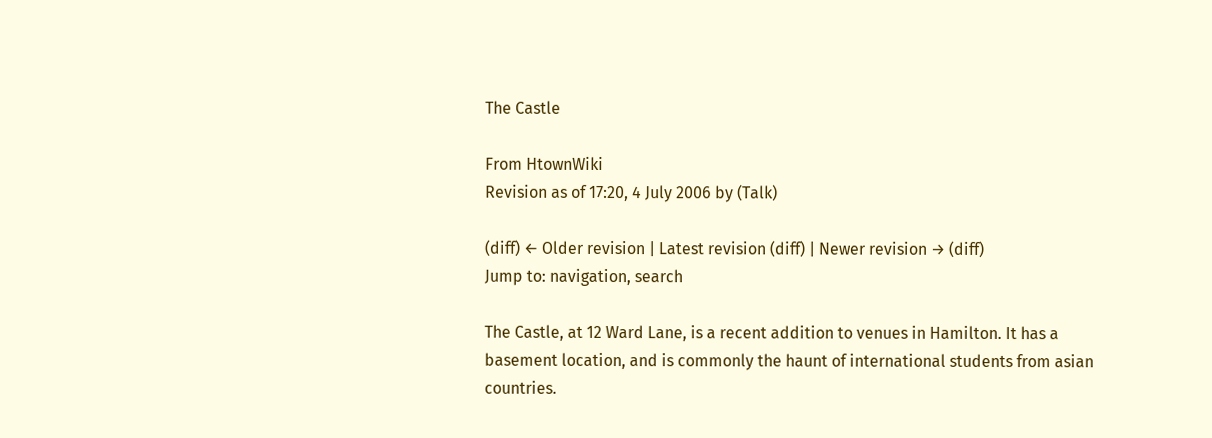The Castle

From HtownWiki
Revision as of 17:20, 4 July 2006 by (Talk)

(diff) ← Older revision | Latest revision (diff) | Newer revision → (diff)
Jump to: navigation, search

The Castle, at 12 Ward Lane, is a recent addition to venues in Hamilton. It has a basement location, and is commonly the haunt of international students from asian countries.